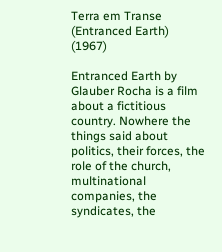Terra em Transe (Entranced Earth) (1967)

Entranced Earth by Glauber Rocha is a film about a fictitious country. Nowhere the things said about politics, their forces, the role of the church, multinational companies, the syndicates, the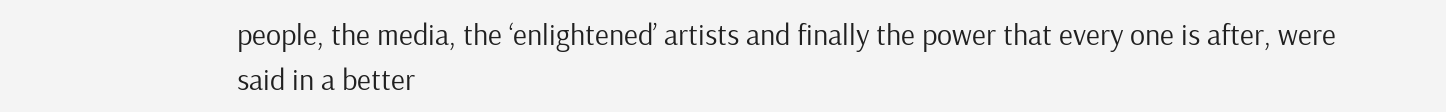people, the media, the ‘enlightened’ artists and finally the power that every one is after, were said in a better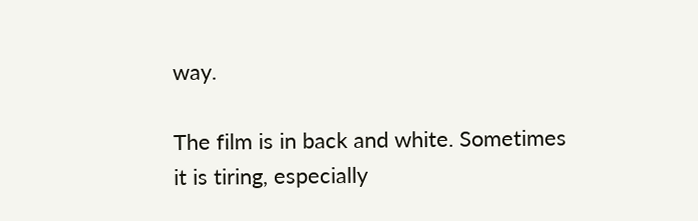way.

The film is in back and white. Sometimes it is tiring, especially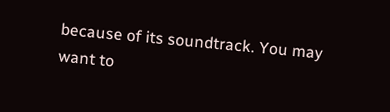because of its soundtrack. You may want to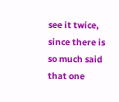see it twice, since there is so much said that one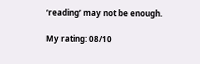‘reading’ may not be enough.

My rating: 08/10